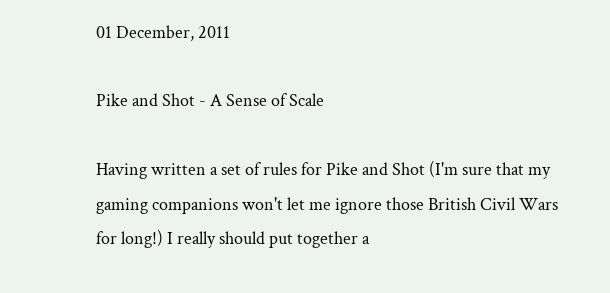01 December, 2011

Pike and Shot - A Sense of Scale

Having written a set of rules for Pike and Shot (I'm sure that my gaming companions won't let me ignore those British Civil Wars for long!) I really should put together a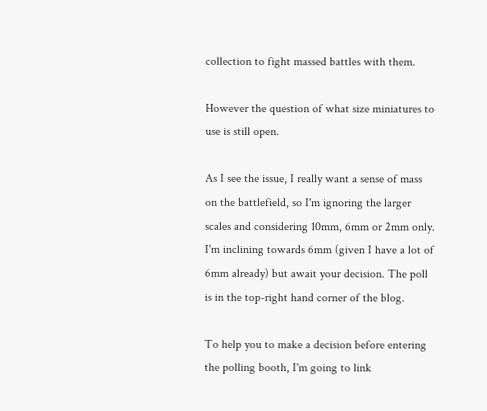collection to fight massed battles with them.

However the question of what size miniatures to use is still open.

As I see the issue, I really want a sense of mass on the battlefield, so I'm ignoring the larger scales and considering 10mm, 6mm or 2mm only.
I'm inclining towards 6mm (given I have a lot of 6mm already) but await your decision. The poll is in the top-right hand corner of the blog.

To help you to make a decision before entering the polling booth, I'm going to link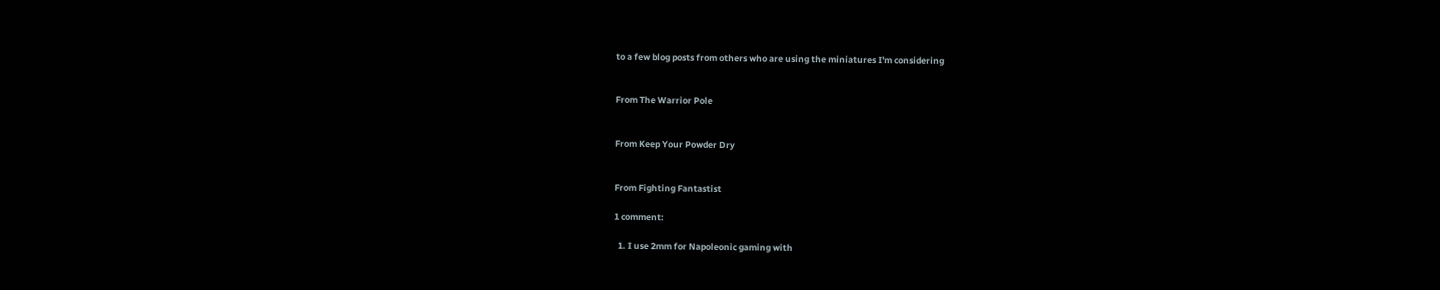to a few blog posts from others who are using the miniatures I'm considering


From The Warrior Pole


From Keep Your Powder Dry


From Fighting Fantastist

1 comment:

  1. I use 2mm for Napoleonic gaming with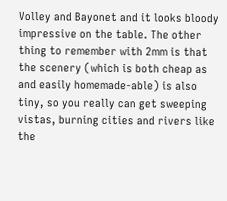Volley and Bayonet and it looks bloody impressive on the table. The other thing to remember with 2mm is that the scenery (which is both cheap as and easily homemade-able) is also tiny, so you really can get sweeping vistas, burning cities and rivers like the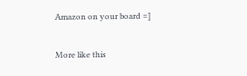Amazon on your board =]


More like this